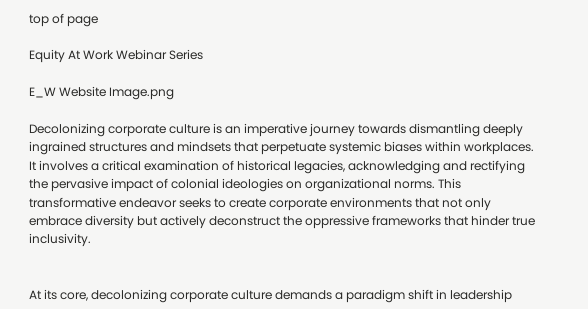top of page

Equity At Work Webinar Series

E_W Website Image.png

Decolonizing corporate culture is an imperative journey towards dismantling deeply ingrained structures and mindsets that perpetuate systemic biases within workplaces. It involves a critical examination of historical legacies, acknowledging and rectifying the pervasive impact of colonial ideologies on organizational norms. This transformative endeavor seeks to create corporate environments that not only embrace diversity but actively deconstruct the oppressive frameworks that hinder true inclusivity.


At its core, decolonizing corporate culture demands a paradigm shift in leadership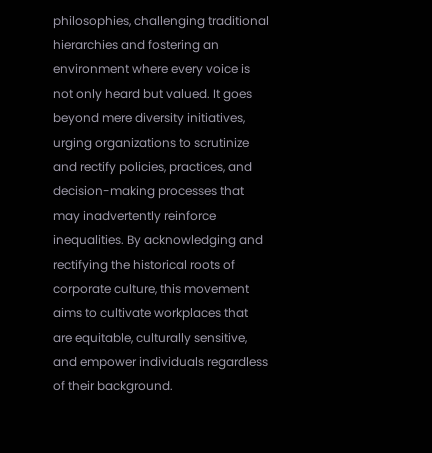philosophies, challenging traditional hierarchies and fostering an environment where every voice is not only heard but valued. It goes beyond mere diversity initiatives, urging organizations to scrutinize and rectify policies, practices, and decision-making processes that may inadvertently reinforce inequalities. By acknowledging and rectifying the historical roots of corporate culture, this movement aims to cultivate workplaces that are equitable, culturally sensitive, and empower individuals regardless of their background.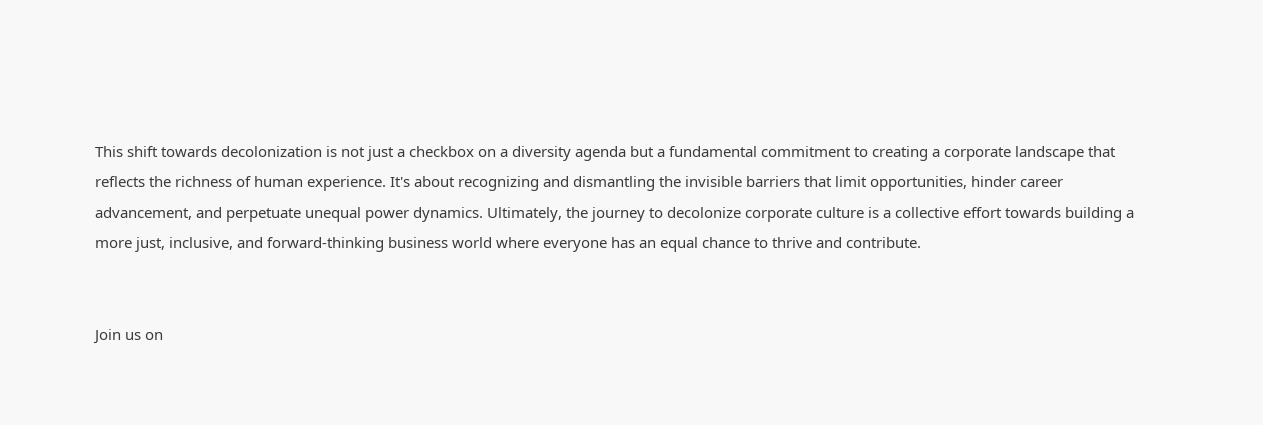This shift towards decolonization is not just a checkbox on a diversity agenda but a fundamental commitment to creating a corporate landscape that reflects the richness of human experience. It's about recognizing and dismantling the invisible barriers that limit opportunities, hinder career advancement, and perpetuate unequal power dynamics. Ultimately, the journey to decolonize corporate culture is a collective effort towards building a more just, inclusive, and forward-thinking business world where everyone has an equal chance to thrive and contribute.


Join us on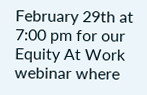February 29th at 7:00 pm for our Equity At Work webinar where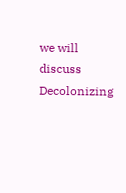we will discuss Decolonizing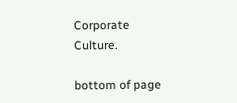Corporate Culture.

bottom of page